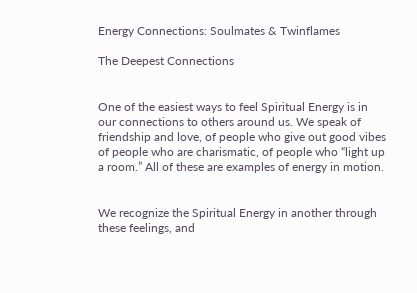Energy Connections: Soulmates & Twinflames

The Deepest Connections


One of the easiest ways to feel Spiritual Energy is in our connections to others around us. We speak of friendship and love, of people who give out good vibes of people who are charismatic, of people who “light up a room.” All of these are examples of energy in motion.


We recognize the Spiritual Energy in another through these feelings, and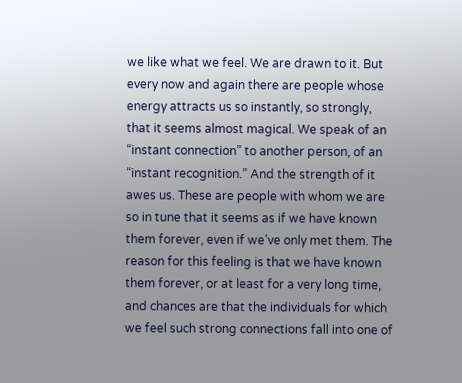we like what we feel. We are drawn to it. But every now and again there are people whose energy attracts us so instantly, so strongly, that it seems almost magical. We speak of an “instant connection” to another person, of an “instant recognition.” And the strength of it awes us. These are people with whom we are so in tune that it seems as if we have known them forever, even if we’ve only met them. The reason for this feeling is that we have known them forever, or at least for a very long time, and chances are that the individuals for which we feel such strong connections fall into one of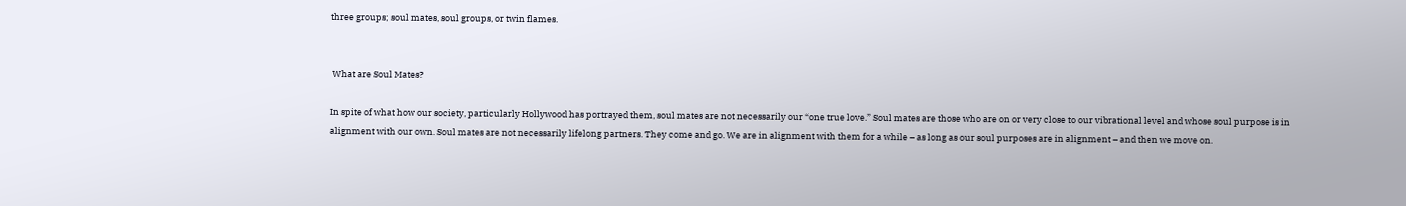three groups; soul mates, soul groups, or twin flames.


 What are Soul Mates?

In spite of what how our society, particularly Hollywood has portrayed them, soul mates are not necessarily our “one true love.” Soul mates are those who are on or very close to our vibrational level and whose soul purpose is in alignment with our own. Soul mates are not necessarily lifelong partners. They come and go. We are in alignment with them for a while – as long as our soul purposes are in alignment – and then we move on.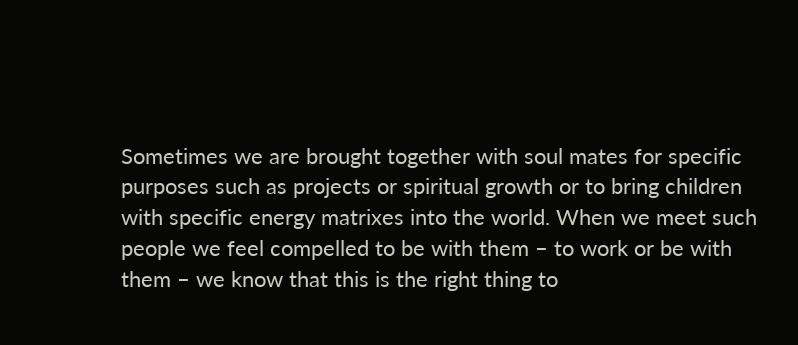Sometimes we are brought together with soul mates for specific purposes such as projects or spiritual growth or to bring children with specific energy matrixes into the world. When we meet such people we feel compelled to be with them – to work or be with them – we know that this is the right thing to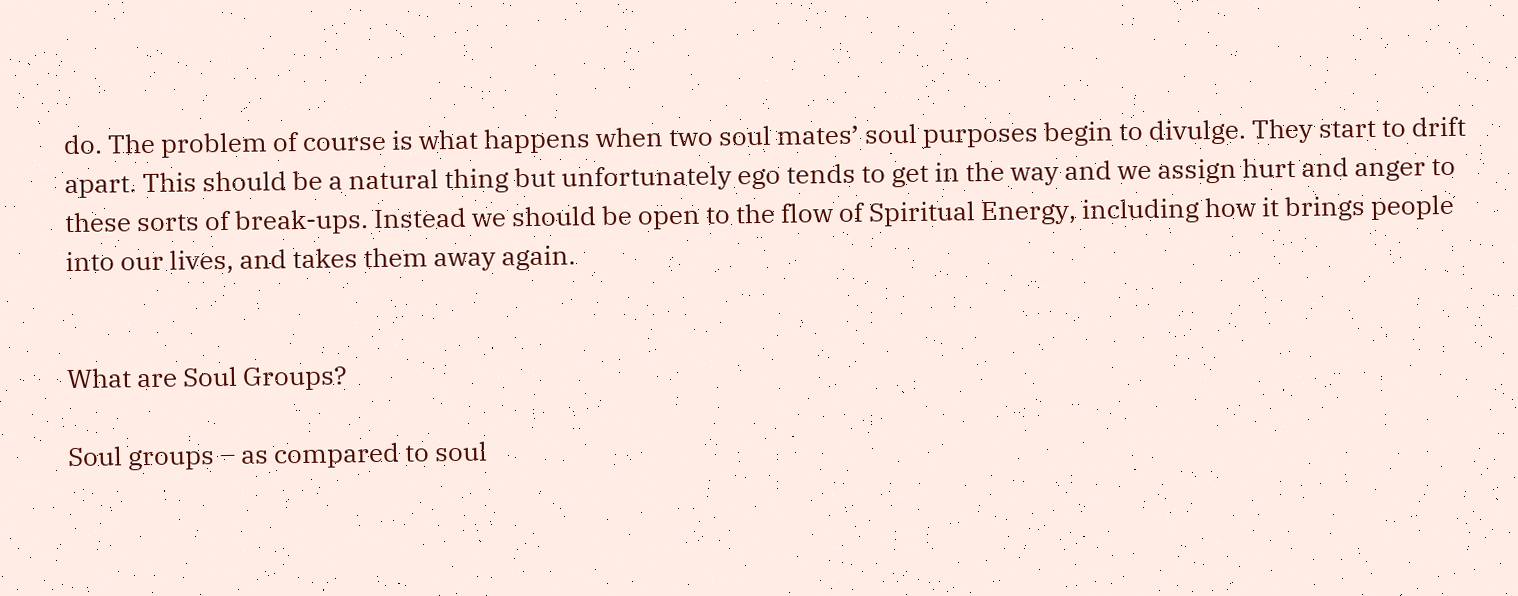do. The problem of course is what happens when two soul mates’ soul purposes begin to divulge. They start to drift apart. This should be a natural thing but unfortunately ego tends to get in the way and we assign hurt and anger to these sorts of break-ups. Instead we should be open to the flow of Spiritual Energy, including how it brings people into our lives, and takes them away again.


What are Soul Groups?

Soul groups – as compared to soul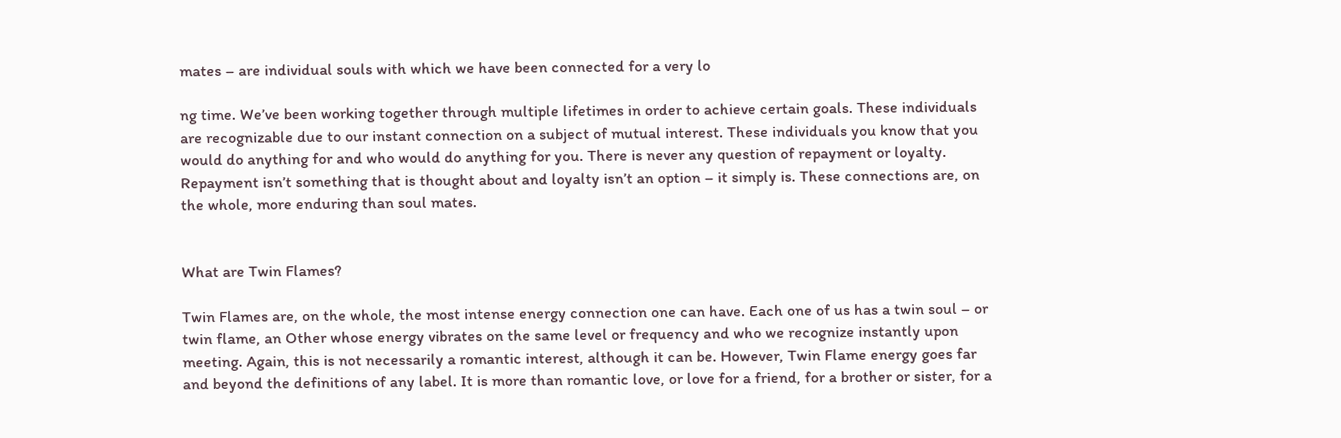mates – are individual souls with which we have been connected for a very lo

ng time. We’ve been working together through multiple lifetimes in order to achieve certain goals. These individuals are recognizable due to our instant connection on a subject of mutual interest. These individuals you know that you would do anything for and who would do anything for you. There is never any question of repayment or loyalty. Repayment isn’t something that is thought about and loyalty isn’t an option – it simply is. These connections are, on the whole, more enduring than soul mates.


What are Twin Flames?

Twin Flames are, on the whole, the most intense energy connection one can have. Each one of us has a twin soul – or twin flame, an Other whose energy vibrates on the same level or frequency and who we recognize instantly upon meeting. Again, this is not necessarily a romantic interest, although it can be. However, Twin Flame energy goes far and beyond the definitions of any label. It is more than romantic love, or love for a friend, for a brother or sister, for a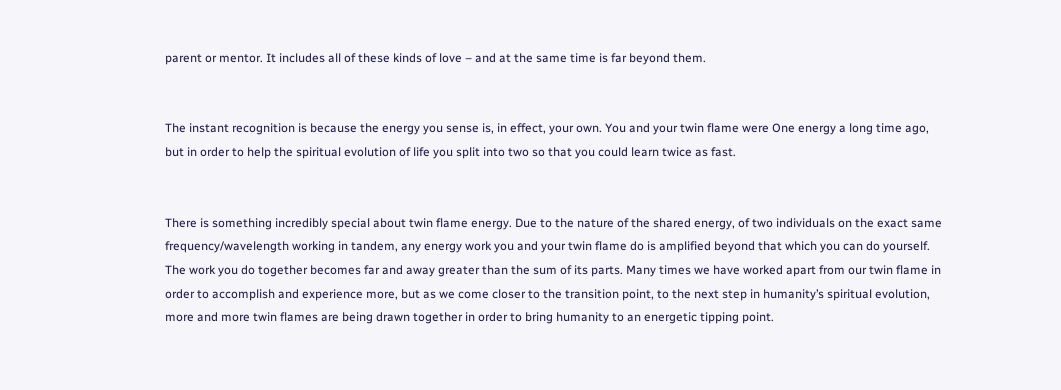parent or mentor. It includes all of these kinds of love – and at the same time is far beyond them.


The instant recognition is because the energy you sense is, in effect, your own. You and your twin flame were One energy a long time ago, but in order to help the spiritual evolution of life you split into two so that you could learn twice as fast.


There is something incredibly special about twin flame energy. Due to the nature of the shared energy, of two individuals on the exact same frequency/wavelength working in tandem, any energy work you and your twin flame do is amplified beyond that which you can do yourself. The work you do together becomes far and away greater than the sum of its parts. Many times we have worked apart from our twin flame in order to accomplish and experience more, but as we come closer to the transition point, to the next step in humanity’s spiritual evolution, more and more twin flames are being drawn together in order to bring humanity to an energetic tipping point.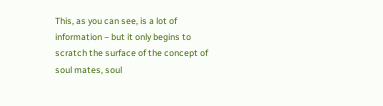This, as you can see, is a lot of information – but it only begins to scratch the surface of the concept of soul mates, soul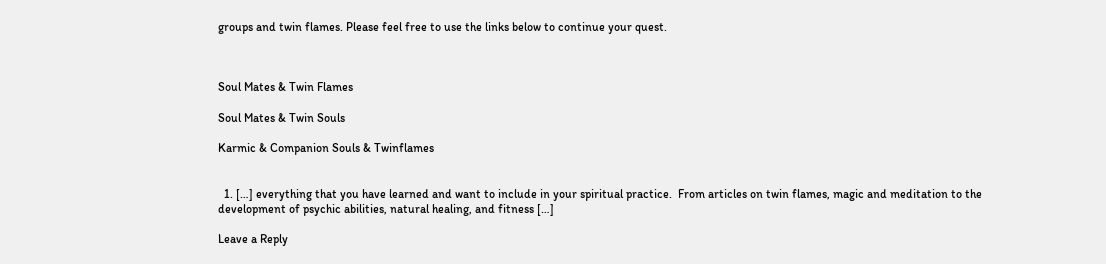groups and twin flames. Please feel free to use the links below to continue your quest.



Soul Mates & Twin Flames

Soul Mates & Twin Souls

Karmic & Companion Souls & Twinflames


  1. […] everything that you have learned and want to include in your spiritual practice.  From articles on twin flames, magic and meditation to the development of psychic abilities, natural healing, and fitness […]

Leave a Reply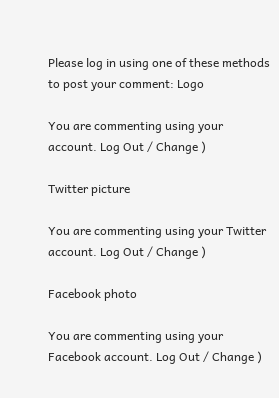Please log in using one of these methods to post your comment: Logo

You are commenting using your account. Log Out / Change )

Twitter picture

You are commenting using your Twitter account. Log Out / Change )

Facebook photo

You are commenting using your Facebook account. Log Out / Change )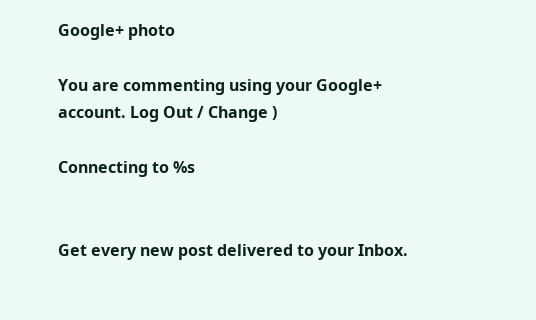Google+ photo

You are commenting using your Google+ account. Log Out / Change )

Connecting to %s


Get every new post delivered to your Inbox.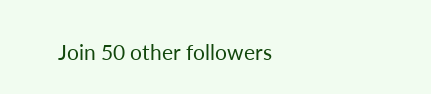Join 50 other followers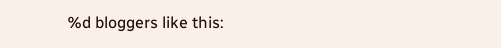%d bloggers like this: